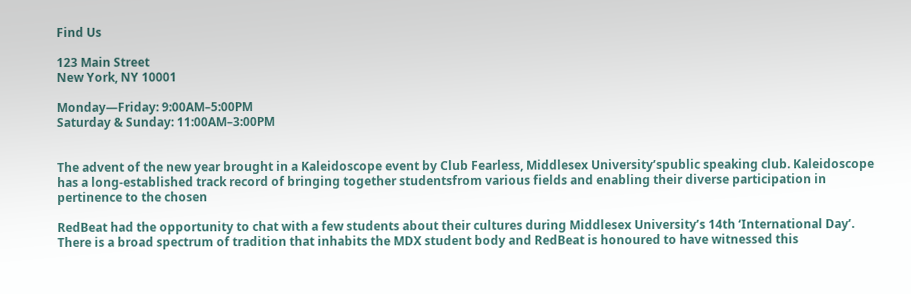Find Us

123 Main Street
New York, NY 10001

Monday—Friday: 9:00AM–5:00PM
Saturday & Sunday: 11:00AM–3:00PM


The advent of the new year brought in a Kaleidoscope event by Club Fearless, Middlesex University’spublic speaking club. Kaleidoscope has a long-established track record of bringing together studentsfrom various fields and enabling their diverse participation in pertinence to the chosen

RedBeat had the opportunity to chat with a few students about their cultures during Middlesex University’s 14th ‘International Day’. There is a broad spectrum of tradition that inhabits the MDX student body and RedBeat is honoured to have witnessed this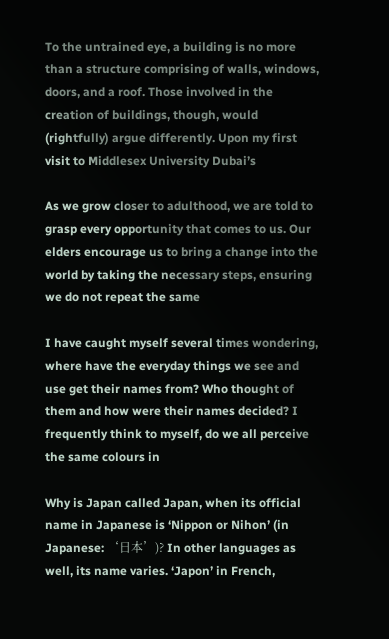To the untrained eye, a building is no more than a structure comprising of walls, windows, doors, and a roof. Those involved in the creation of buildings, though, would (rightfully) argue differently. Upon my first visit to Middlesex University Dubai’s

As we grow closer to adulthood, we are told to grasp every opportunity that comes to us. Our elders encourage us to bring a change into the world by taking the necessary steps, ensuring we do not repeat the same

I have caught myself several times wondering, where have the everyday things we see and use get their names from? Who thought of them and how were their names decided? I frequently think to myself, do we all perceive the same colours in

Why is Japan called Japan, when its official name in Japanese is ‘Nippon or Nihon’ (in Japanese: ‘日本’)? In other languages as well, its name varies. ‘Japon’ in French,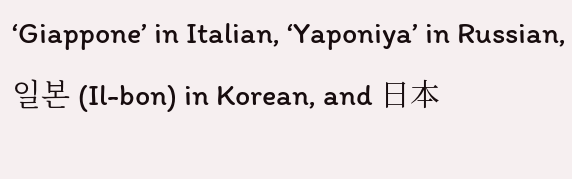‘Giappone’ in Italian, ‘Yaponiya’ in Russian, 일본 (Il-bon) in Korean, and 日本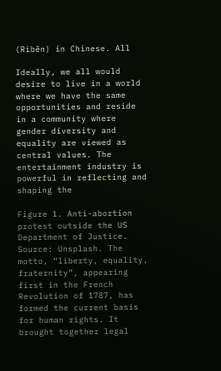(Rìběn) in Chinese. All

Ideally, we all would desire to live in a world where we have the same opportunities and reside in a community where gender diversity and equality are viewed as central values. The entertainment industry is powerful in reflecting and shaping the

Figure 1. Anti-abortion protest outside the US Department of Justice. Source: Unsplash. The motto, “liberty, equality, fraternity”, appearing first in the French Revolution of 1787, has formed the current basis for human rights. It brought together legal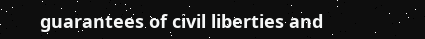guarantees of civil liberties and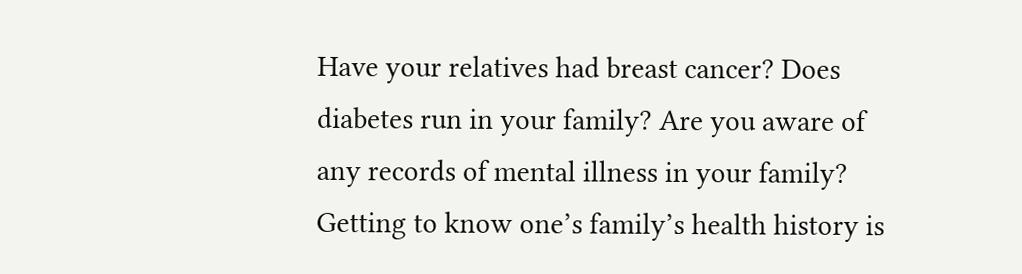Have your relatives had breast cancer? Does diabetes run in your family? Are you aware of any records of mental illness in your family? Getting to know one’s family’s health history is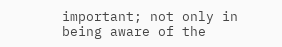important; not only in being aware of the